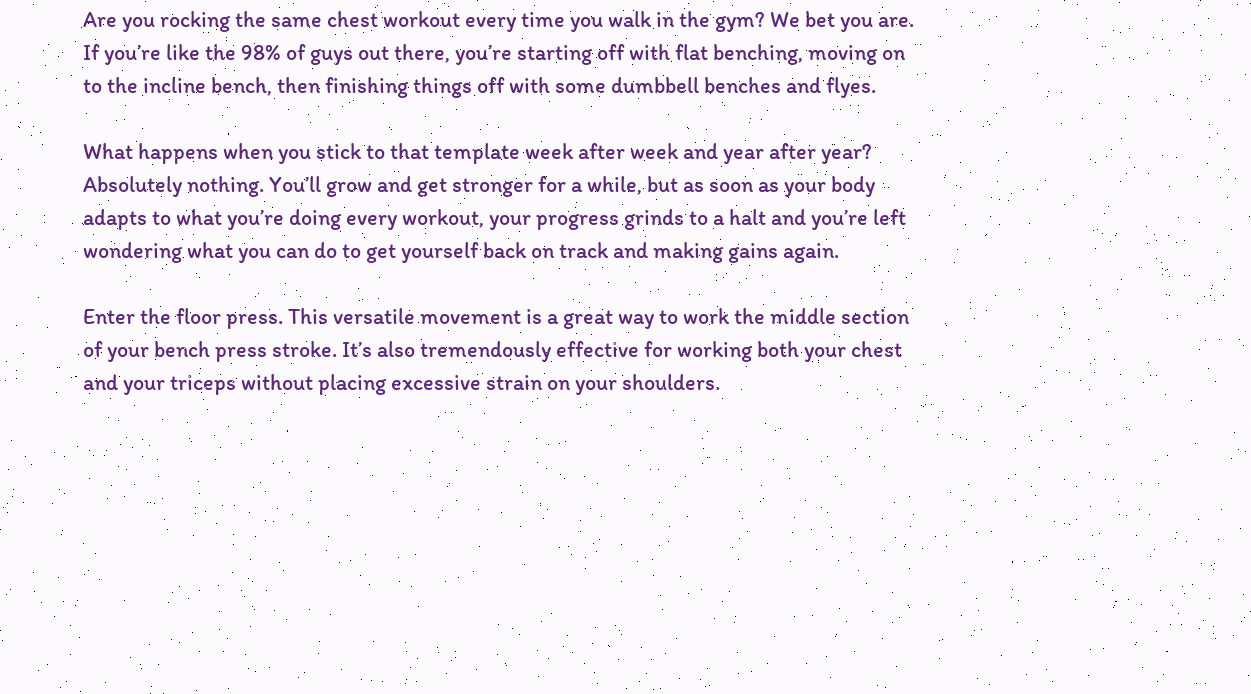Are you rocking the same chest workout every time you walk in the gym? We bet you are. If you’re like the 98% of guys out there, you’re starting off with flat benching, moving on to the incline bench, then finishing things off with some dumbbell benches and flyes.

What happens when you stick to that template week after week and year after year? Absolutely nothing. You’ll grow and get stronger for a while, but as soon as your body adapts to what you’re doing every workout, your progress grinds to a halt and you’re left wondering what you can do to get yourself back on track and making gains again.

Enter the floor press. This versatile movement is a great way to work the middle section of your bench press stroke. It’s also tremendously effective for working both your chest and your triceps without placing excessive strain on your shoulders.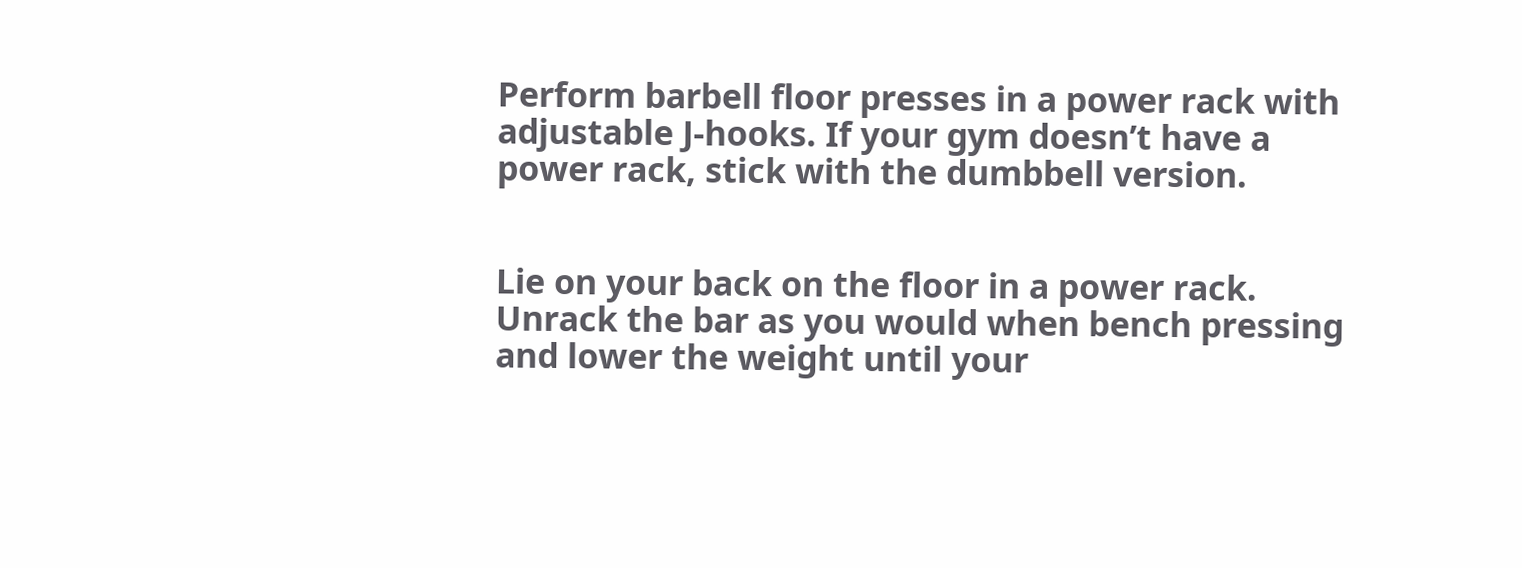Perform barbell floor presses in a power rack with adjustable J-hooks. If your gym doesn’t have a power rack, stick with the dumbbell version.


Lie on your back on the floor in a power rack. Unrack the bar as you would when bench pressing and lower the weight until your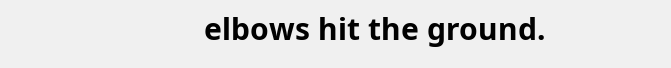elbows hit the ground.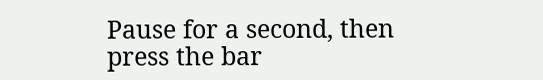Pause for a second, then press the bar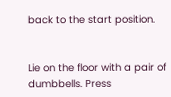back to the start position.


Lie on the floor with a pair of dumbbells. Press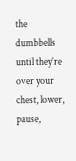the dumbbells until they’re over your chest, lower, pause,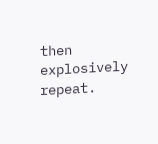then explosively repeat.